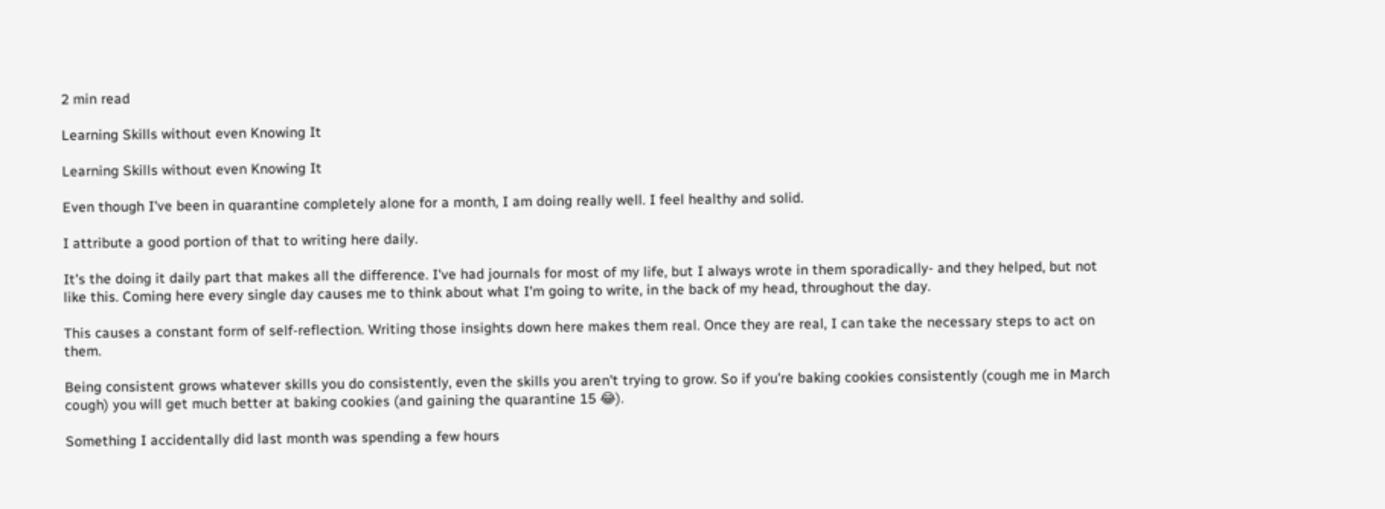2 min read

Learning Skills without even Knowing It

Learning Skills without even Knowing It

Even though I've been in quarantine completely alone for a month, I am doing really well. I feel healthy and solid.

I attribute a good portion of that to writing here daily.

It's the doing it daily part that makes all the difference. I've had journals for most of my life, but I always wrote in them sporadically- and they helped, but not like this. Coming here every single day causes me to think about what I'm going to write, in the back of my head, throughout the day.

This causes a constant form of self-reflection. Writing those insights down here makes them real. Once they are real, I can take the necessary steps to act on them.

Being consistent grows whatever skills you do consistently, even the skills you aren't trying to grow. So if you're baking cookies consistently (cough me in March cough) you will get much better at baking cookies (and gaining the quarantine 15 😂).

Something I accidentally did last month was spending a few hours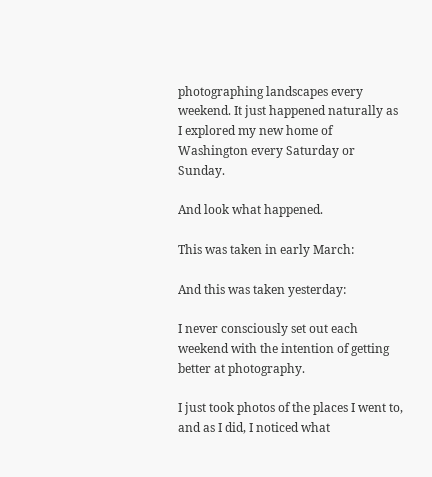photographing landscapes every weekend. It just happened naturally as I explored my new home of Washington every Saturday or Sunday.

And look what happened.

This was taken in early March:

And this was taken yesterday:

I never consciously set out each weekend with the intention of getting better at photography.

I just took photos of the places I went to, and as I did, I noticed what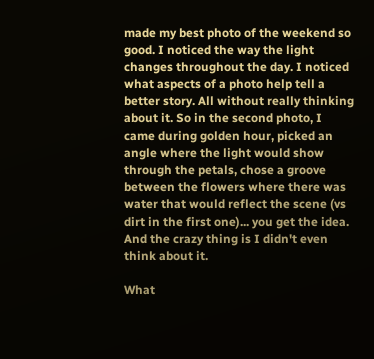made my best photo of the weekend so good. I noticed the way the light changes throughout the day. I noticed what aspects of a photo help tell a better story. All without really thinking about it. So in the second photo, I came during golden hour, picked an angle where the light would show through the petals, chose a groove between the flowers where there was water that would reflect the scene (vs dirt in the first one)... you get the idea. And the crazy thing is I didn't even think about it.

What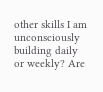other skills I am unconsciously building daily or weekly? Are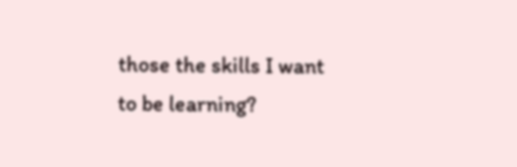those the skills I want to be learning?